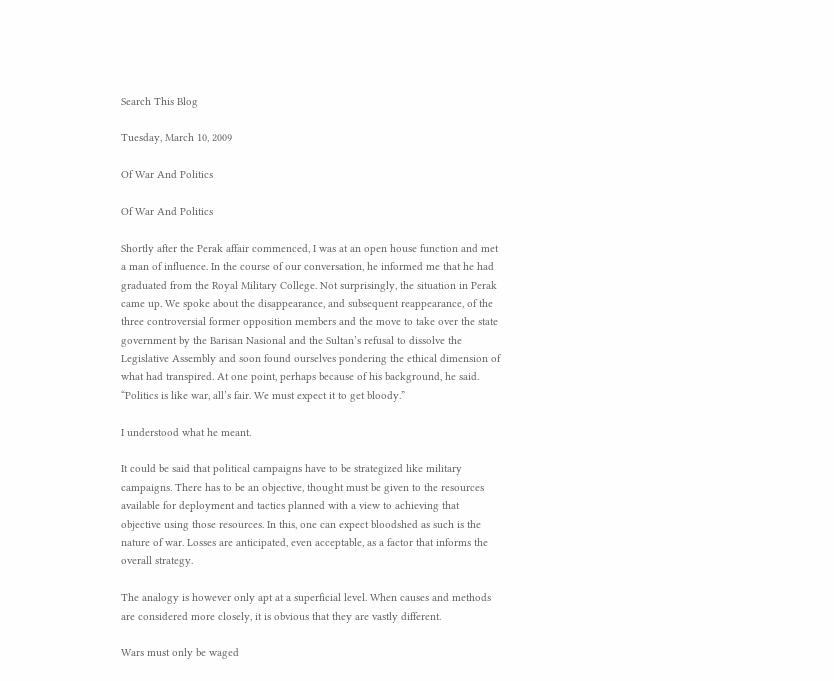Search This Blog

Tuesday, March 10, 2009

Of War And Politics

Of War And Politics

Shortly after the Perak affair commenced, I was at an open house function and met a man of influence. In the course of our conversation, he informed me that he had graduated from the Royal Military College. Not surprisingly, the situation in Perak came up. We spoke about the disappearance, and subsequent reappearance, of the three controversial former opposition members and the move to take over the state government by the Barisan Nasional and the Sultan’s refusal to dissolve the Legislative Assembly and soon found ourselves pondering the ethical dimension of what had transpired. At one point, perhaps because of his background, he said. “Politics is like war, all’s fair. We must expect it to get bloody.”

I understood what he meant.

It could be said that political campaigns have to be strategized like military campaigns. There has to be an objective, thought must be given to the resources available for deployment and tactics planned with a view to achieving that objective using those resources. In this, one can expect bloodshed as such is the nature of war. Losses are anticipated, even acceptable, as a factor that informs the overall strategy.

The analogy is however only apt at a superficial level. When causes and methods are considered more closely, it is obvious that they are vastly different.

Wars must only be waged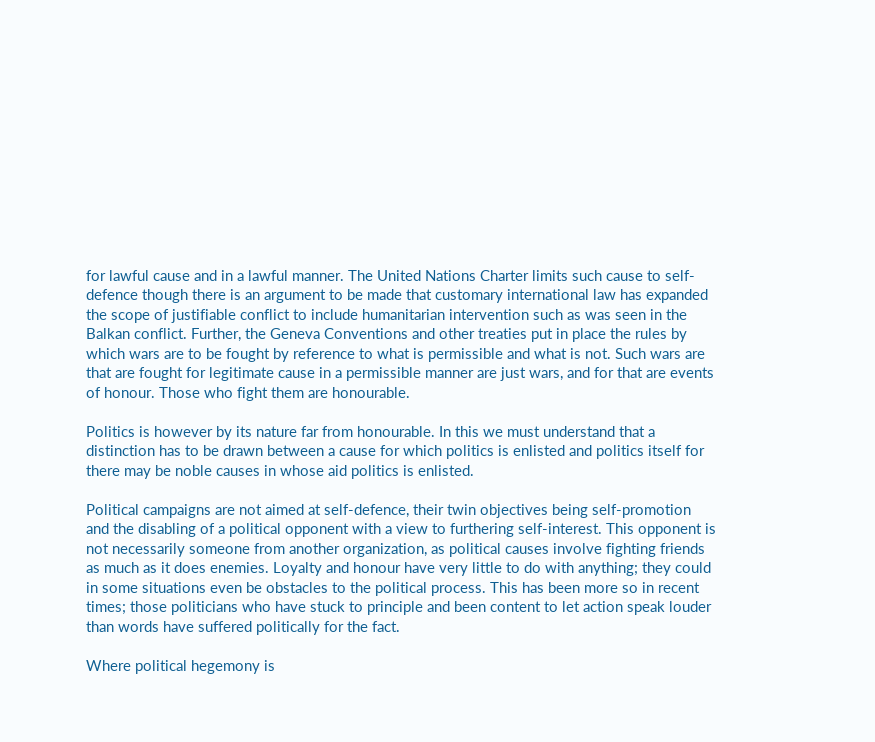for lawful cause and in a lawful manner. The United Nations Charter limits such cause to self-defence though there is an argument to be made that customary international law has expanded the scope of justifiable conflict to include humanitarian intervention such as was seen in the Balkan conflict. Further, the Geneva Conventions and other treaties put in place the rules by which wars are to be fought by reference to what is permissible and what is not. Such wars are that are fought for legitimate cause in a permissible manner are just wars, and for that are events of honour. Those who fight them are honourable.

Politics is however by its nature far from honourable. In this we must understand that a distinction has to be drawn between a cause for which politics is enlisted and politics itself for there may be noble causes in whose aid politics is enlisted.

Political campaigns are not aimed at self-defence, their twin objectives being self-promotion and the disabling of a political opponent with a view to furthering self-interest. This opponent is not necessarily someone from another organization, as political causes involve fighting friends as much as it does enemies. Loyalty and honour have very little to do with anything; they could in some situations even be obstacles to the political process. This has been more so in recent times; those politicians who have stuck to principle and been content to let action speak louder than words have suffered politically for the fact.

Where political hegemony is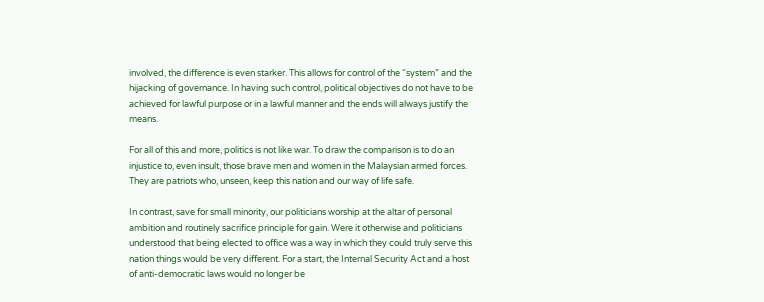involved, the difference is even starker. This allows for control of the “system” and the hijacking of governance. In having such control, political objectives do not have to be achieved for lawful purpose or in a lawful manner and the ends will always justify the means.

For all of this and more, politics is not like war. To draw the comparison is to do an injustice to, even insult, those brave men and women in the Malaysian armed forces. They are patriots who, unseen, keep this nation and our way of life safe.

In contrast, save for small minority, our politicians worship at the altar of personal ambition and routinely sacrifice principle for gain. Were it otherwise and politicians understood that being elected to office was a way in which they could truly serve this nation things would be very different. For a start, the Internal Security Act and a host of anti-democratic laws would no longer be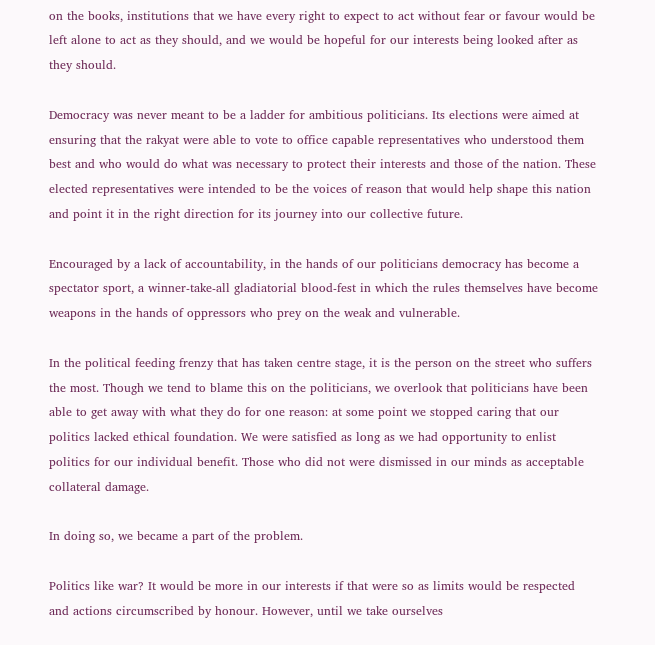on the books, institutions that we have every right to expect to act without fear or favour would be left alone to act as they should, and we would be hopeful for our interests being looked after as they should.

Democracy was never meant to be a ladder for ambitious politicians. Its elections were aimed at ensuring that the rakyat were able to vote to office capable representatives who understood them best and who would do what was necessary to protect their interests and those of the nation. These elected representatives were intended to be the voices of reason that would help shape this nation and point it in the right direction for its journey into our collective future.

Encouraged by a lack of accountability, in the hands of our politicians democracy has become a spectator sport, a winner-take-all gladiatorial blood-fest in which the rules themselves have become weapons in the hands of oppressors who prey on the weak and vulnerable.

In the political feeding frenzy that has taken centre stage, it is the person on the street who suffers the most. Though we tend to blame this on the politicians, we overlook that politicians have been able to get away with what they do for one reason: at some point we stopped caring that our politics lacked ethical foundation. We were satisfied as long as we had opportunity to enlist politics for our individual benefit. Those who did not were dismissed in our minds as acceptable collateral damage.

In doing so, we became a part of the problem.

Politics like war? It would be more in our interests if that were so as limits would be respected and actions circumscribed by honour. However, until we take ourselves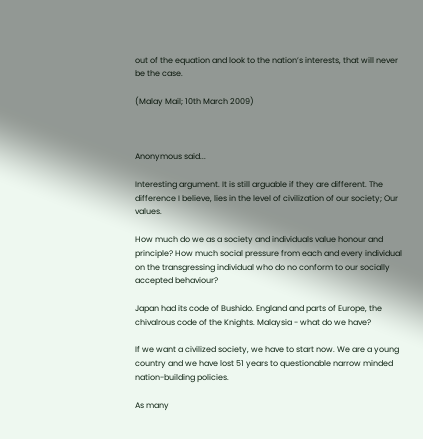out of the equation and look to the nation’s interests, that will never be the case.

(Malay Mail; 10th March 2009)



Anonymous said...

Interesting argument. It is still arguable if they are different. The difference I believe, lies in the level of civilization of our society; Our values.

How much do we as a society and individuals value honour and principle? How much social pressure from each and every individual on the transgressing individual who do no conform to our socially accepted behaviour?

Japan had its code of Bushido. England and parts of Europe, the chivalrous code of the Knights. Malaysia - what do we have?

If we want a civilized society, we have to start now. We are a young country and we have lost 51 years to questionable narrow minded nation-building policies.

As many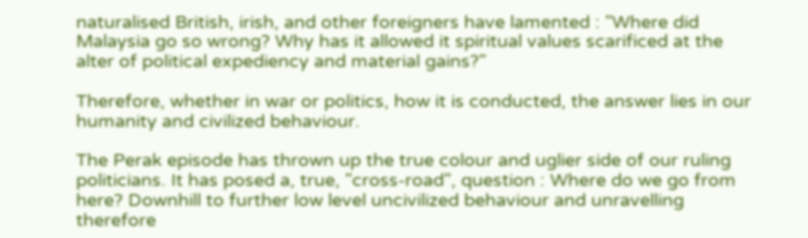naturalised British, irish, and other foreigners have lamented : "Where did Malaysia go so wrong? Why has it allowed it spiritual values scarificed at the alter of political expediency and material gains?"

Therefore, whether in war or politics, how it is conducted, the answer lies in our humanity and civilized behaviour.

The Perak episode has thrown up the true colour and uglier side of our ruling politicians. It has posed a, true, "cross-road", question : Where do we go from here? Downhill to further low level uncivilized behaviour and unravelling therefore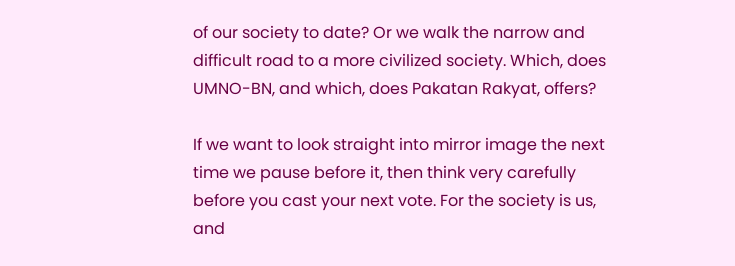of our society to date? Or we walk the narrow and difficult road to a more civilized society. Which, does UMNO-BN, and which, does Pakatan Rakyat, offers?

If we want to look straight into mirror image the next time we pause before it, then think very carefully before you cast your next vote. For the society is us, and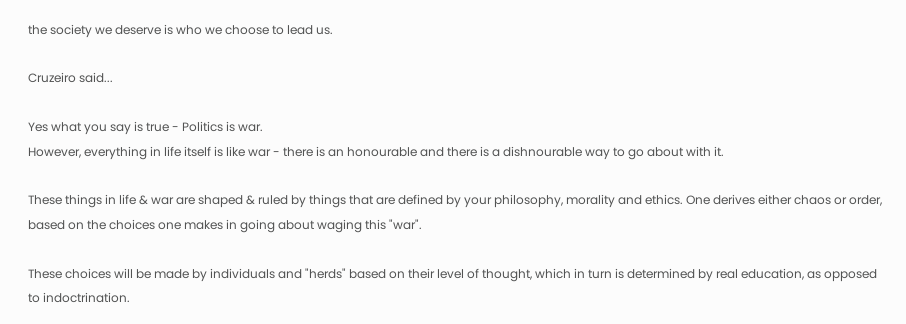the society we deserve is who we choose to lead us.

Cruzeiro said...

Yes what you say is true - Politics is war.
However, everything in life itself is like war - there is an honourable and there is a dishnourable way to go about with it.

These things in life & war are shaped & ruled by things that are defined by your philosophy, morality and ethics. One derives either chaos or order, based on the choices one makes in going about waging this "war".

These choices will be made by individuals and "herds" based on their level of thought, which in turn is determined by real education, as opposed to indoctrination.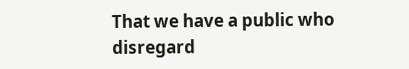That we have a public who disregard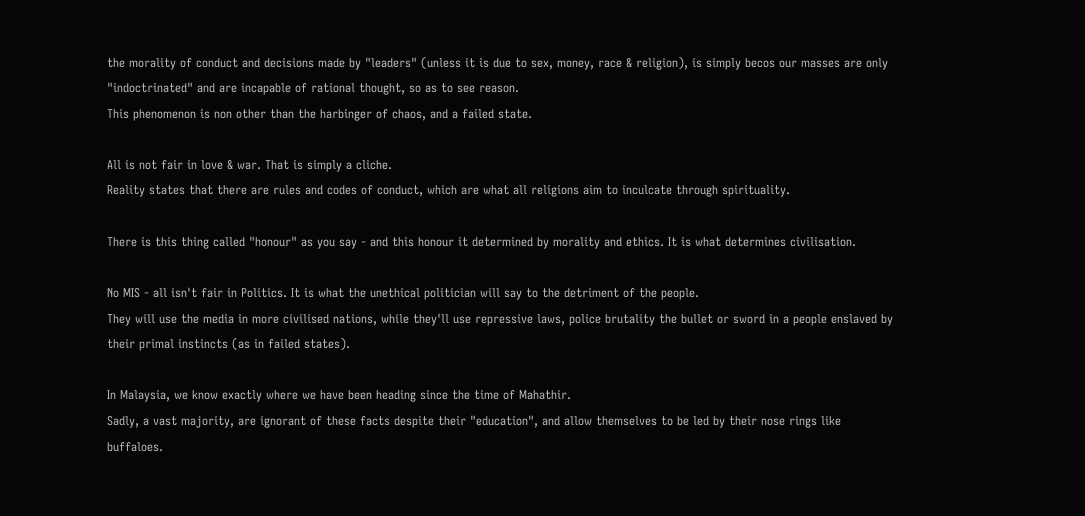the morality of conduct and decisions made by "leaders" (unless it is due to sex, money, race & religion), is simply becos our masses are only "indoctrinated" and are incapable of rational thought, so as to see reason.
This phenomenon is non other than the harbinger of chaos, and a failed state.

All is not fair in love & war. That is simply a cliche.
Reality states that there are rules and codes of conduct, which are what all religions aim to inculcate through spirituality.

There is this thing called "honour" as you say - and this honour it determined by morality and ethics. It is what determines civilisation.

No MIS - all isn't fair in Politics. It is what the unethical politician will say to the detriment of the people.
They will use the media in more civilised nations, while they'll use repressive laws, police brutality the bullet or sword in a people enslaved by their primal instincts (as in failed states).

In Malaysia, we know exactly where we have been heading since the time of Mahathir.
Sadly, a vast majority, are ignorant of these facts despite their "education", and allow themselves to be led by their nose rings like buffaloes.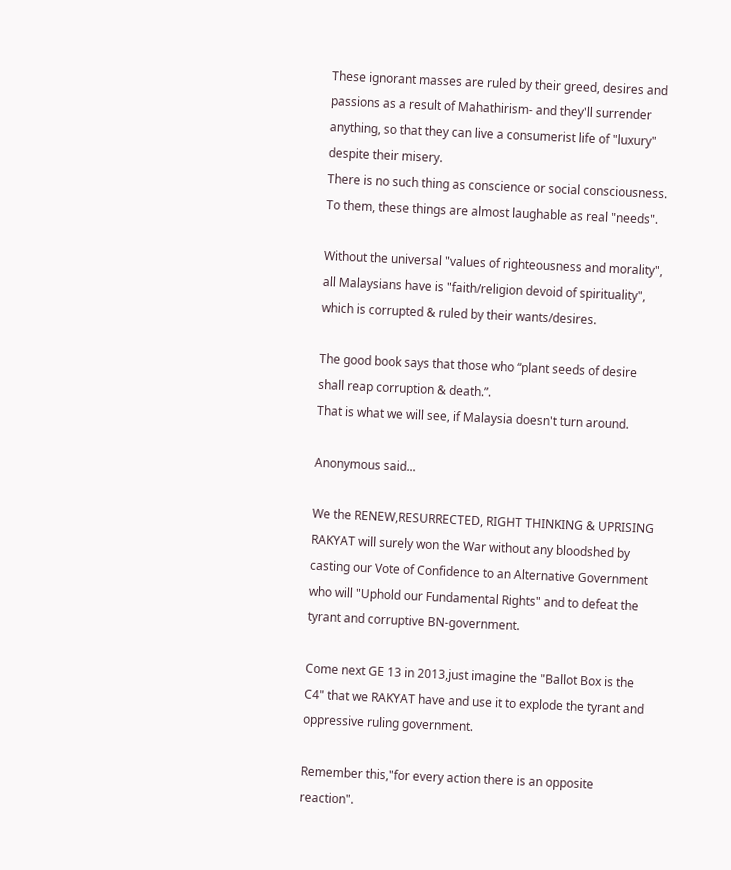These ignorant masses are ruled by their greed, desires and passions as a result of Mahathirism- and they'll surrender anything, so that they can live a consumerist life of "luxury" despite their misery.
There is no such thing as conscience or social consciousness. To them, these things are almost laughable as real "needs".

Without the universal "values of righteousness and morality", all Malaysians have is "faith/religion devoid of spirituality", which is corrupted & ruled by their wants/desires.

The good book says that those who “plant seeds of desire shall reap corruption & death.”.
That is what we will see, if Malaysia doesn't turn around.

Anonymous said...

We the RENEW,RESURRECTED, RIGHT THINKING & UPRISING RAKYAT will surely won the War without any bloodshed by casting our Vote of Confidence to an Alternative Government who will "Uphold our Fundamental Rights" and to defeat the tyrant and corruptive BN-government.

Come next GE 13 in 2013,just imagine the "Ballot Box is the C4" that we RAKYAT have and use it to explode the tyrant and oppressive ruling government.

Remember this,"for every action there is an opposite reaction".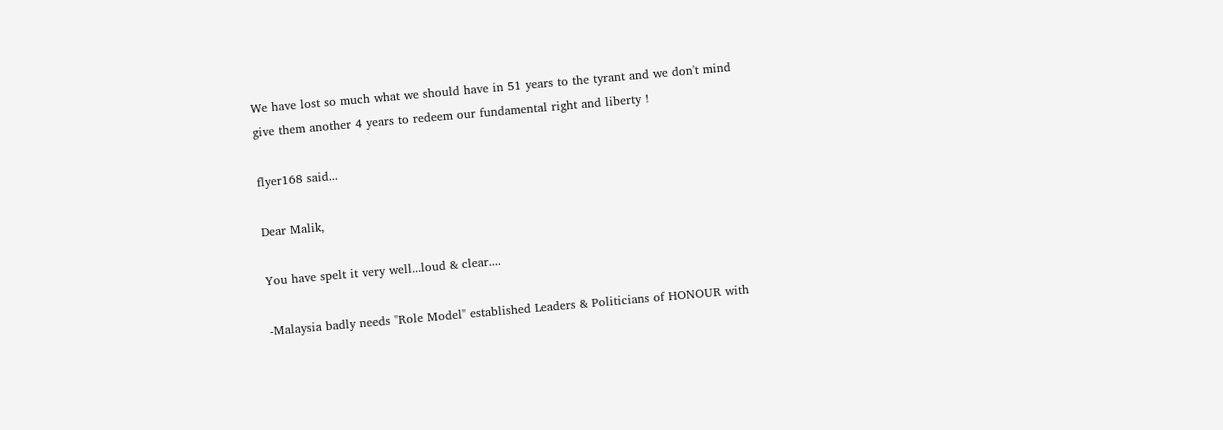We have lost so much what we should have in 51 years to the tyrant and we don't mind give them another 4 years to redeem our fundamental right and liberty !

flyer168 said...

Dear Malik,

You have spelt it very well...loud & clear....

-Malaysia badly needs "Role Model" established Leaders & Politicians of HONOUR with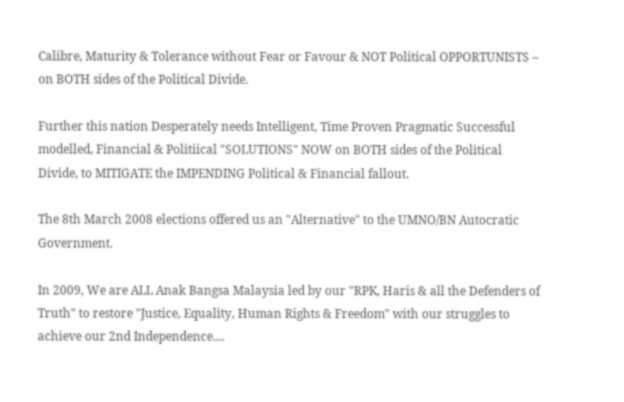Calibre, Maturity & Tolerance without Fear or Favour & NOT Political OPPORTUNISTS – on BOTH sides of the Political Divide.

Further this nation Desperately needs Intelligent, Time Proven Pragmatic Successful modelled, Financial & Politiical "SOLUTIONS" NOW on BOTH sides of the Political Divide, to MITIGATE the IMPENDING Political & Financial fallout.

The 8th March 2008 elections offered us an "Alternative" to the UMNO/BN Autocratic Government.

In 2009, We are ALL Anak Bangsa Malaysia led by our "RPK, Haris & all the Defenders of Truth" to restore "Justice, Equality, Human Rights & Freedom" with our struggles to achieve our 2nd Independence....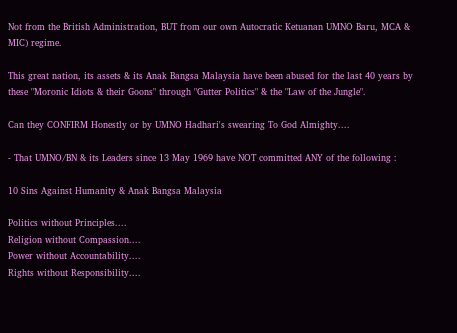Not from the British Administration, BUT from our own Autocratic Ketuanan UMNO Baru, MCA & MIC) regime.

This great nation, its assets & its Anak Bangsa Malaysia have been abused for the last 40 years by these "Moronic Idiots & their Goons" through "Gutter Politics" & the "Law of the Jungle".

Can they CONFIRM Honestly or by UMNO Hadhari's swearing To God Almighty....

- That UMNO/BN & its Leaders since 13 May 1969 have NOT committed ANY of the following :

10 Sins Against Humanity & Anak Bangsa Malaysia

Politics without Principles....
Religion without Compassion....
Power without Accountability....
Rights without Responsibility....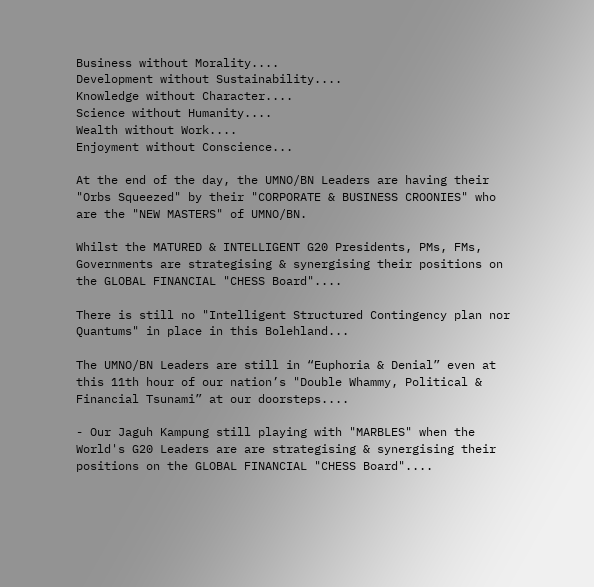Business without Morality....
Development without Sustainability....
Knowledge without Character....
Science without Humanity....
Wealth without Work....
Enjoyment without Conscience...

At the end of the day, the UMNO/BN Leaders are having their "Orbs Squeezed" by their "CORPORATE & BUSINESS CROONIES" who are the "NEW MASTERS" of UMNO/BN.

Whilst the MATURED & INTELLIGENT G20 Presidents, PMs, FMs, Governments are strategising & synergising their positions on the GLOBAL FINANCIAL "CHESS Board"....

There is still no "Intelligent Structured Contingency plan nor Quantums" in place in this Bolehland...

The UMNO/BN Leaders are still in “Euphoria & Denial” even at this 11th hour of our nation’s "Double Whammy, Political & Financial Tsunami” at our doorsteps....

- Our Jaguh Kampung still playing with "MARBLES" when the World's G20 Leaders are are strategising & synergising their positions on the GLOBAL FINANCIAL "CHESS Board"....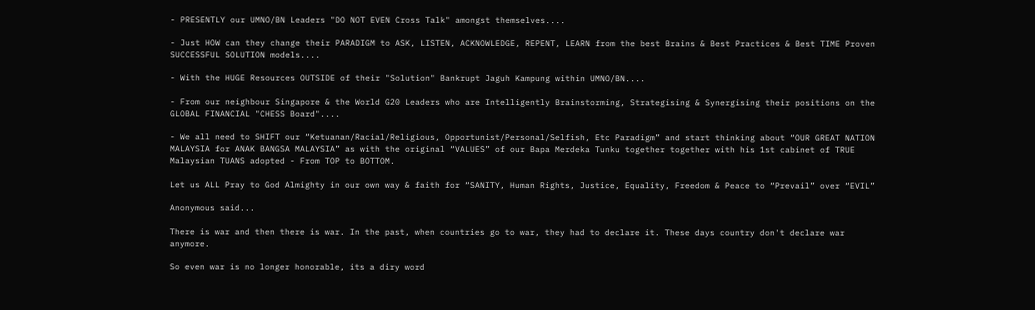- PRESENTLY our UMNO/BN Leaders "DO NOT EVEN Cross Talk" amongst themselves....

- Just HOW can they change their PARADIGM to ASK, LISTEN, ACKNOWLEDGE, REPENT, LEARN from the best Brains & Best Practices & Best TIME Proven SUCCESSFUL SOLUTION models....

- With the HUGE Resources OUTSIDE of their "Solution" Bankrupt Jaguh Kampung within UMNO/BN....

- From our neighbour Singapore & the World G20 Leaders who are Intelligently Brainstorming, Strategising & Synergising their positions on the GLOBAL FINANCIAL "CHESS Board"....

- We all need to SHIFT our “Ketuanan/Racial/Religious, Opportunist/Personal/Selfish, Etc Paradigm” and start thinking about “OUR GREAT NATION MALAYSIA for ANAK BANGSA MALAYSIA” as with the original “VALUES” of our Bapa Merdeka Tunku together together with his 1st cabinet of TRUE Malaysian TUANS adopted - From TOP to BOTTOM.

Let us ALL Pray to God Almighty in our own way & faith for “SANITY, Human Rights, Justice, Equality, Freedom & Peace to “Prevail” over “EVIL”

Anonymous said...

There is war and then there is war. In the past, when countries go to war, they had to declare it. These days country don't declare war anymore.

So even war is no longer honorable, its a diry word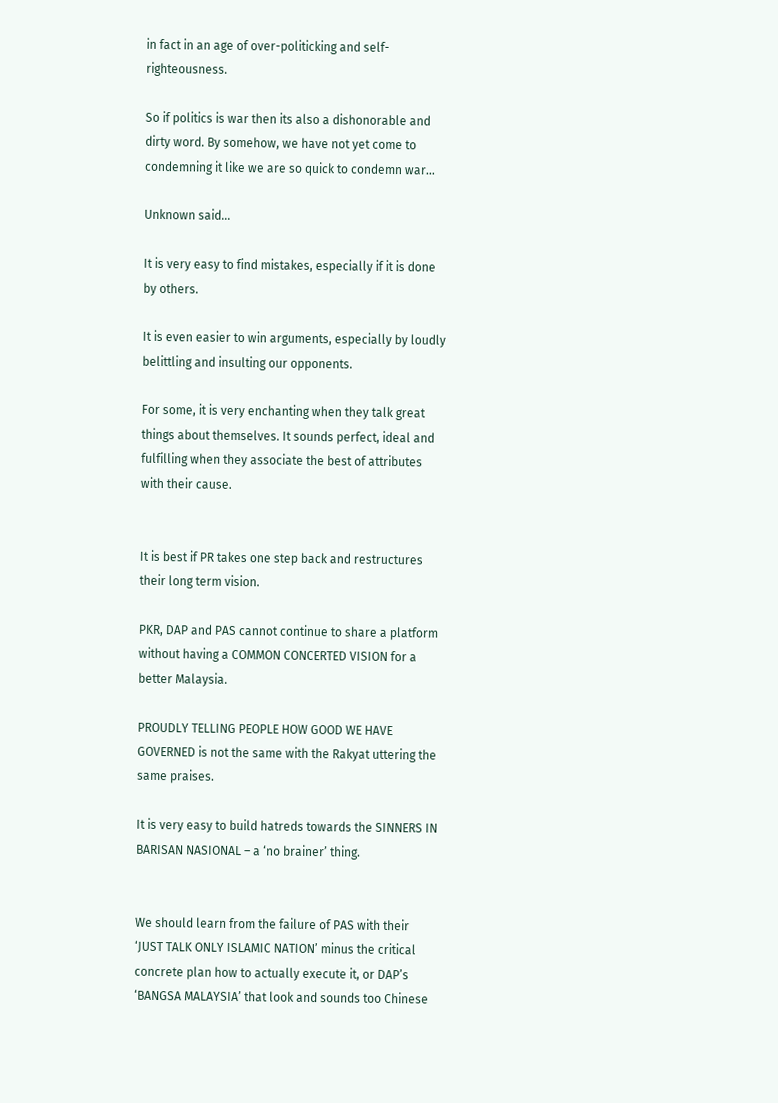in fact in an age of over-politicking and self-righteousness.

So if politics is war then its also a dishonorable and dirty word. By somehow, we have not yet come to condemning it like we are so quick to condemn war...

Unknown said...

It is very easy to find mistakes, especially if it is done by others.

It is even easier to win arguments, especially by loudly belittling and insulting our opponents.

For some, it is very enchanting when they talk great things about themselves. It sounds perfect, ideal and fulfilling when they associate the best of attributes with their cause.


It is best if PR takes one step back and restructures their long term vision.

PKR, DAP and PAS cannot continue to share a platform without having a COMMON CONCERTED VISION for a better Malaysia.

PROUDLY TELLING PEOPLE HOW GOOD WE HAVE GOVERNED is not the same with the Rakyat uttering the same praises.

It is very easy to build hatreds towards the SINNERS IN BARISAN NASIONAL – a ‘no brainer’ thing.


We should learn from the failure of PAS with their ‘JUST TALK ONLY ISLAMIC NATION’ minus the critical concrete plan how to actually execute it, or DAP’s ‘BANGSA MALAYSIA’ that look and sounds too Chinese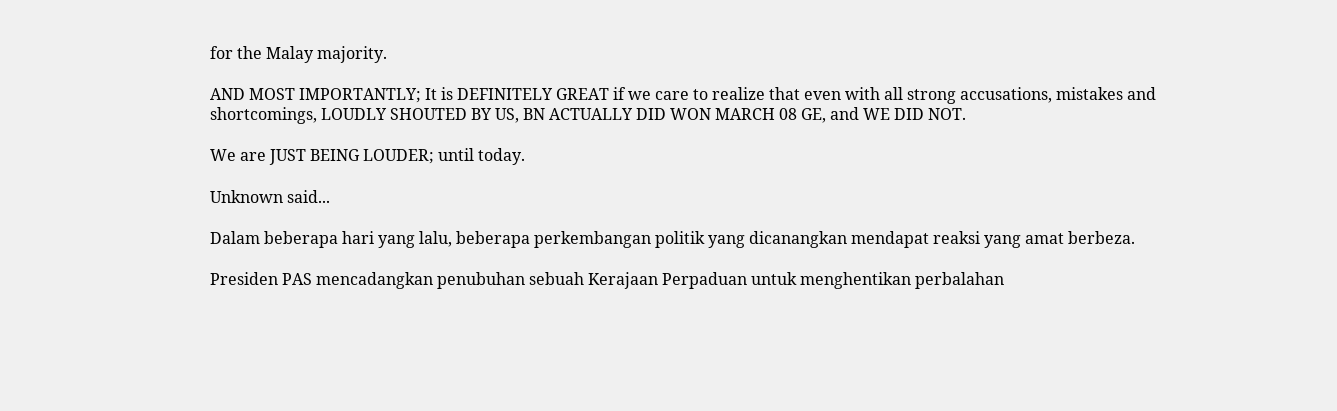for the Malay majority.

AND MOST IMPORTANTLY; It is DEFINITELY GREAT if we care to realize that even with all strong accusations, mistakes and shortcomings, LOUDLY SHOUTED BY US, BN ACTUALLY DID WON MARCH 08 GE, and WE DID NOT.

We are JUST BEING LOUDER; until today.

Unknown said...

Dalam beberapa hari yang lalu, beberapa perkembangan politik yang dicanangkan mendapat reaksi yang amat berbeza.

Presiden PAS mencadangkan penubuhan sebuah Kerajaan Perpaduan untuk menghentikan perbalahan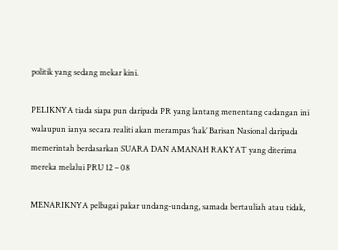politik yang sedang mekar kini.

PELIKNYA tiada siapa pun daripada PR yang lantang menentang cadangan ini walaupun ianya secara realiti akan merampas ‘hak’ Barisan Nasional daripada memerintah berdasarkan SUARA DAN AMANAH RAKYAT yang diterima mereka melalui PRU 12 – 08

MENARIKNYA pelbagai pakar undang-undang, samada bertauliah atau tidak,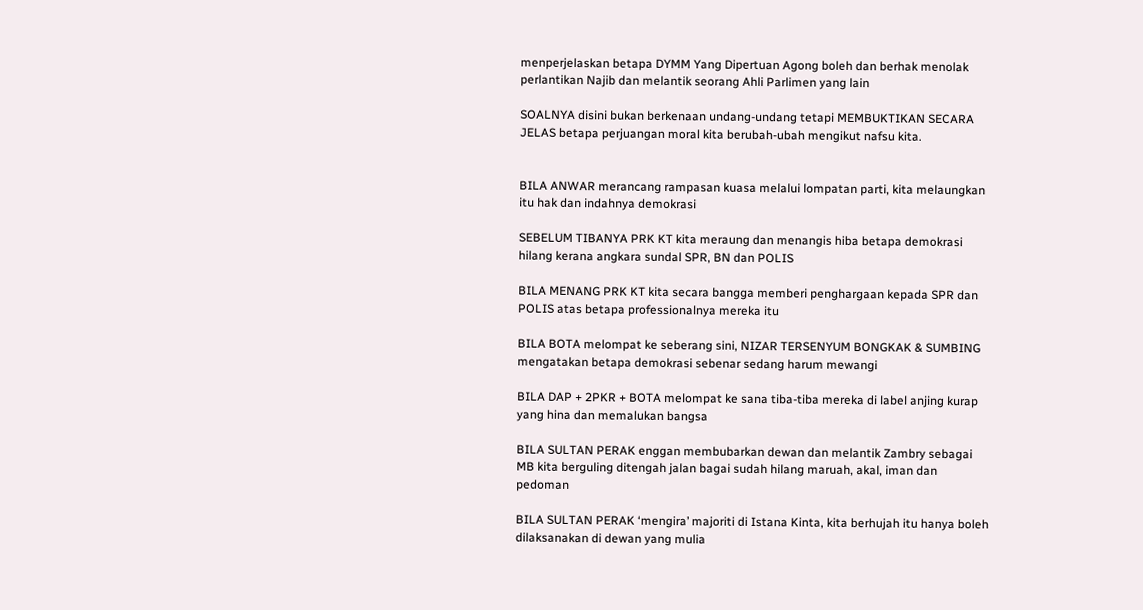menperjelaskan betapa DYMM Yang Dipertuan Agong boleh dan berhak menolak perlantikan Najib dan melantik seorang Ahli Parlimen yang lain

SOALNYA disini bukan berkenaan undang-undang tetapi MEMBUKTIKAN SECARA JELAS betapa perjuangan moral kita berubah-ubah mengikut nafsu kita.


BILA ANWAR merancang rampasan kuasa melalui lompatan parti, kita melaungkan itu hak dan indahnya demokrasi

SEBELUM TIBANYA PRK KT kita meraung dan menangis hiba betapa demokrasi hilang kerana angkara sundal SPR, BN dan POLIS

BILA MENANG PRK KT kita secara bangga memberi penghargaan kepada SPR dan POLIS atas betapa professionalnya mereka itu

BILA BOTA melompat ke seberang sini, NIZAR TERSENYUM BONGKAK & SUMBING mengatakan betapa demokrasi sebenar sedang harum mewangi

BILA DAP + 2PKR + BOTA melompat ke sana tiba-tiba mereka di label anjing kurap yang hina dan memalukan bangsa

BILA SULTAN PERAK enggan membubarkan dewan dan melantik Zambry sebagai MB kita berguling ditengah jalan bagai sudah hilang maruah, akal, iman dan pedoman

BILA SULTAN PERAK ‘mengira’ majoriti di Istana Kinta, kita berhujah itu hanya boleh dilaksanakan di dewan yang mulia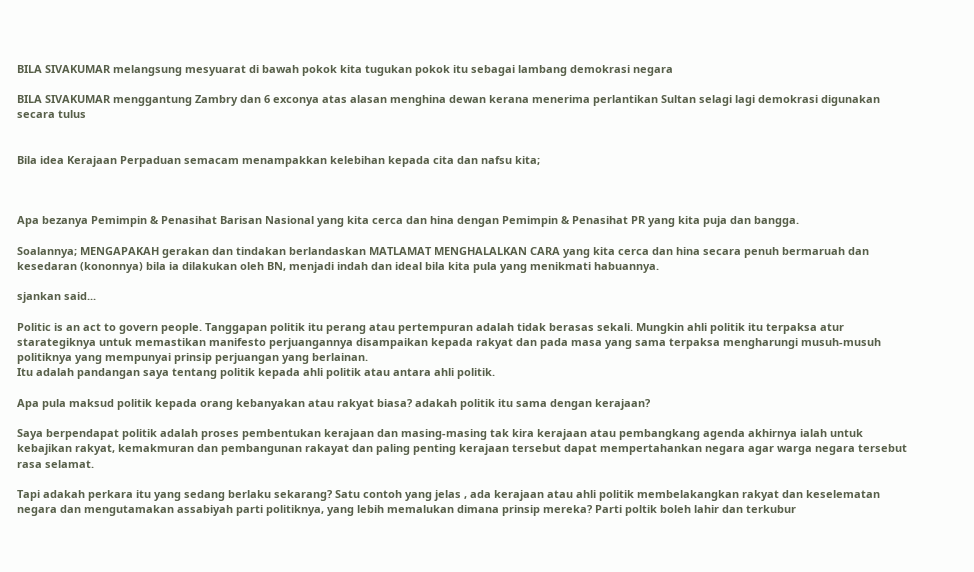BILA SIVAKUMAR melangsung mesyuarat di bawah pokok kita tugukan pokok itu sebagai lambang demokrasi negara

BILA SIVAKUMAR menggantung Zambry dan 6 exconya atas alasan menghina dewan kerana menerima perlantikan Sultan selagi lagi demokrasi digunakan secara tulus


Bila idea Kerajaan Perpaduan semacam menampakkan kelebihan kepada cita dan nafsu kita;



Apa bezanya Pemimpin & Penasihat Barisan Nasional yang kita cerca dan hina dengan Pemimpin & Penasihat PR yang kita puja dan bangga.

Soalannya; MENGAPAKAH gerakan dan tindakan berlandaskan MATLAMAT MENGHALALKAN CARA yang kita cerca dan hina secara penuh bermaruah dan kesedaran (kononnya) bila ia dilakukan oleh BN, menjadi indah dan ideal bila kita pula yang menikmati habuannya.

sjankan said...

Politic is an act to govern people. Tanggapan politik itu perang atau pertempuran adalah tidak berasas sekali. Mungkin ahli politik itu terpaksa atur starategiknya untuk memastikan manifesto perjuangannya disampaikan kepada rakyat dan pada masa yang sama terpaksa mengharungi musuh-musuh politiknya yang mempunyai prinsip perjuangan yang berlainan.
Itu adalah pandangan saya tentang politik kepada ahli politik atau antara ahli politik.

Apa pula maksud politik kepada orang kebanyakan atau rakyat biasa? adakah politik itu sama dengan kerajaan?

Saya berpendapat politik adalah proses pembentukan kerajaan dan masing-masing tak kira kerajaan atau pembangkang agenda akhirnya ialah untuk kebajikan rakyat, kemakmuran dan pembangunan rakayat dan paling penting kerajaan tersebut dapat mempertahankan negara agar warga negara tersebut rasa selamat.

Tapi adakah perkara itu yang sedang berlaku sekarang? Satu contoh yang jelas , ada kerajaan atau ahli politik membelakangkan rakyat dan keselematan negara dan mengutamakan assabiyah parti politiknya, yang lebih memalukan dimana prinsip mereka? Parti poltik boleh lahir dan terkubur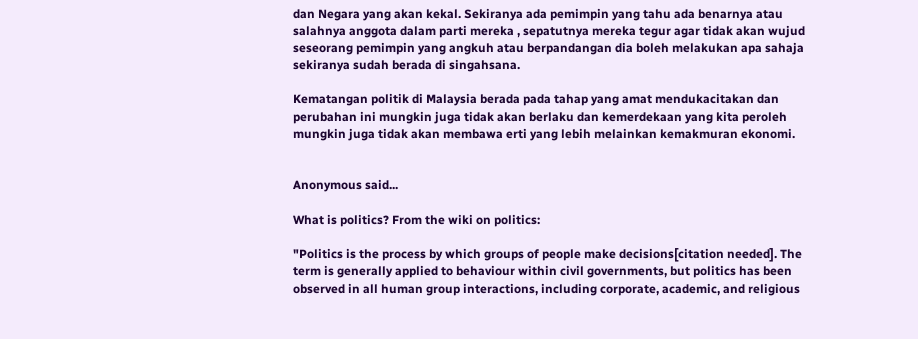dan Negara yang akan kekal. Sekiranya ada pemimpin yang tahu ada benarnya atau salahnya anggota dalam parti mereka , sepatutnya mereka tegur agar tidak akan wujud seseorang pemimpin yang angkuh atau berpandangan dia boleh melakukan apa sahaja sekiranya sudah berada di singahsana.

Kematangan politik di Malaysia berada pada tahap yang amat mendukacitakan dan perubahan ini mungkin juga tidak akan berlaku dan kemerdekaan yang kita peroleh mungkin juga tidak akan membawa erti yang lebih melainkan kemakmuran ekonomi.


Anonymous said...

What is politics? From the wiki on politics:

"Politics is the process by which groups of people make decisions[citation needed]. The term is generally applied to behaviour within civil governments, but politics has been observed in all human group interactions, including corporate, academic, and religious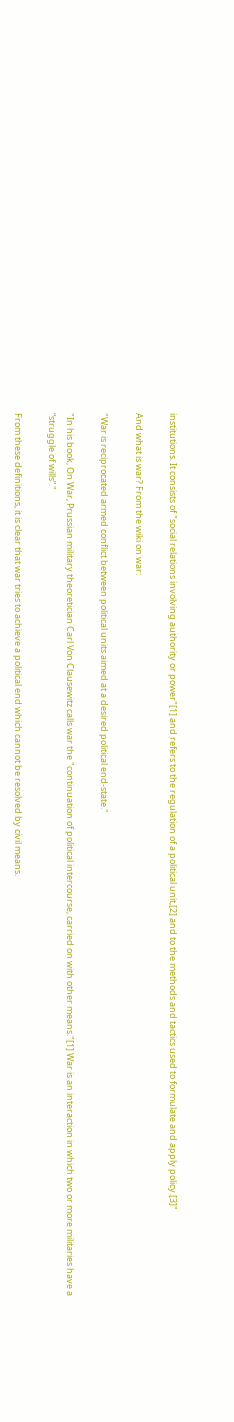institutions. It consists of "social relations involving authority or power"[1] and refers to the regulation of a political unit,[2] and to the methods and tactics used to formulate and apply policy.[3]"

And what is war? From the wiki on war:

"War is reciprocated armed conflict between political units aimed at a desired political end-state."

"In his book, On War, Prussian military theoretician Carl Von Clausewitz calls war the "continuation of political intercourse, carried on with other means."[1] War is an interaction in which two or more militaries have a “struggle of wills”."

From these definitions, it is clear that war tries to achieve a political end which cannot be resolved by civil means.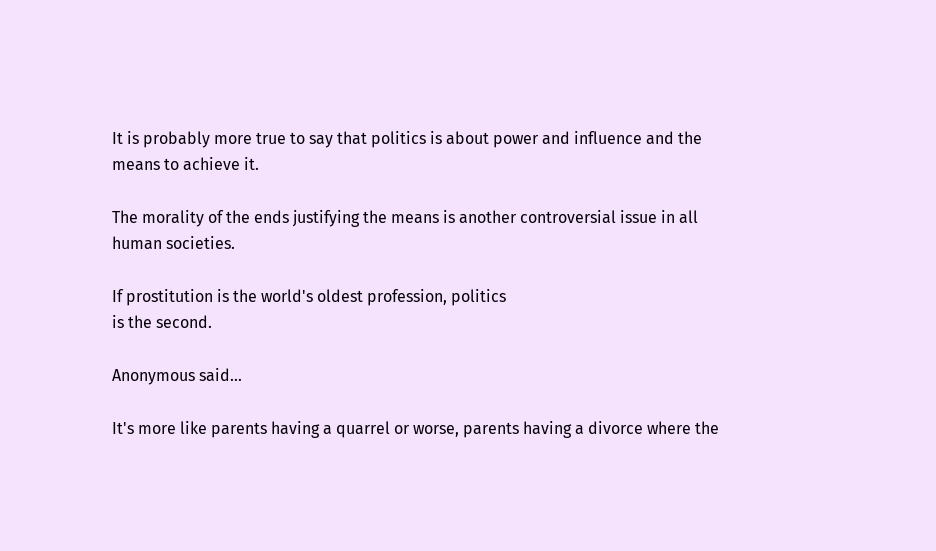It is probably more true to say that politics is about power and influence and the means to achieve it.

The morality of the ends justifying the means is another controversial issue in all human societies.

If prostitution is the world's oldest profession, politics
is the second.

Anonymous said...

It's more like parents having a quarrel or worse, parents having a divorce where the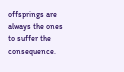offsprings are always the ones to suffer the consequence.